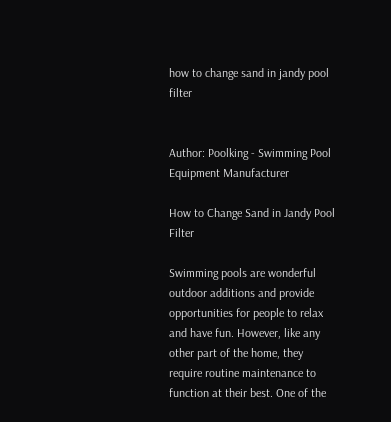how to change sand in jandy pool filter


Author: Poolking - Swimming Pool Equipment Manufacturer

How to Change Sand in Jandy Pool Filter

Swimming pools are wonderful outdoor additions and provide opportunities for people to relax and have fun. However, like any other part of the home, they require routine maintenance to function at their best. One of the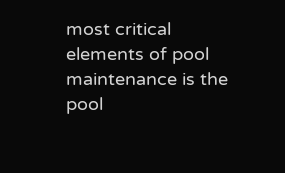most critical elements of pool maintenance is the pool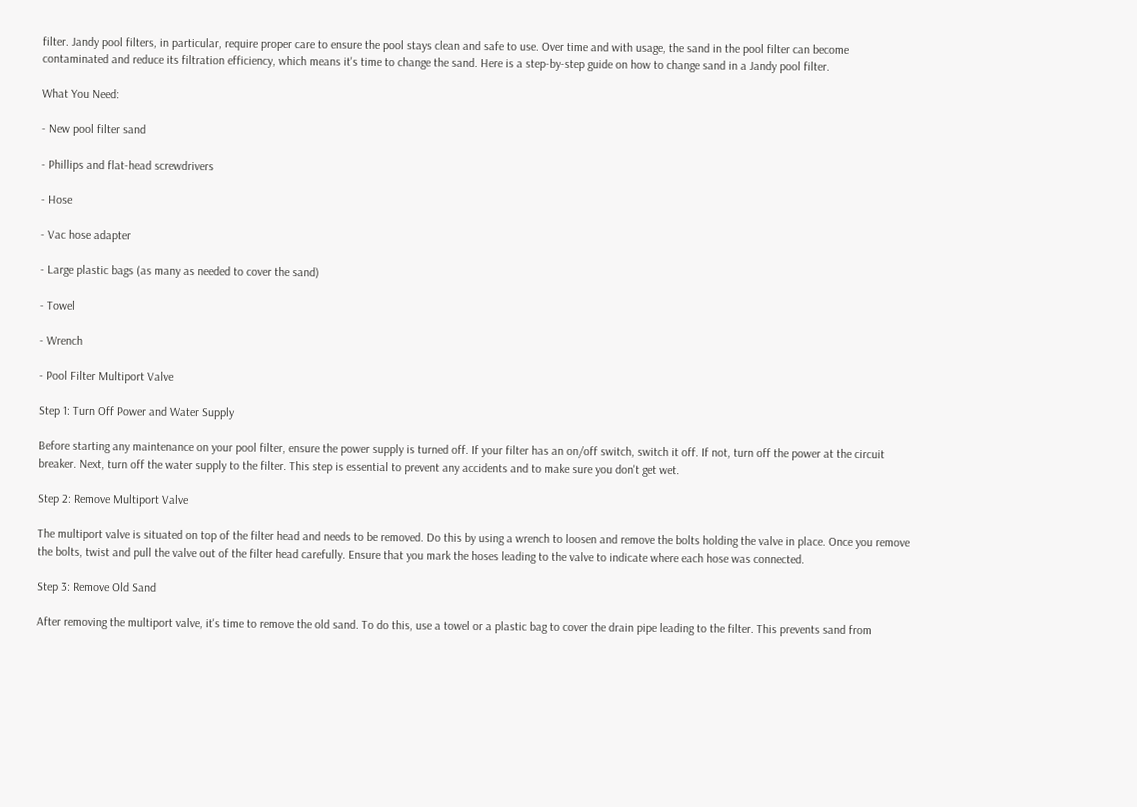filter. Jandy pool filters, in particular, require proper care to ensure the pool stays clean and safe to use. Over time and with usage, the sand in the pool filter can become contaminated and reduce its filtration efficiency, which means it's time to change the sand. Here is a step-by-step guide on how to change sand in a Jandy pool filter.

What You Need:

- New pool filter sand

- Phillips and flat-head screwdrivers

- Hose

- Vac hose adapter

- Large plastic bags (as many as needed to cover the sand)

- Towel

- Wrench

- Pool Filter Multiport Valve

Step 1: Turn Off Power and Water Supply

Before starting any maintenance on your pool filter, ensure the power supply is turned off. If your filter has an on/off switch, switch it off. If not, turn off the power at the circuit breaker. Next, turn off the water supply to the filter. This step is essential to prevent any accidents and to make sure you don't get wet.

Step 2: Remove Multiport Valve

The multiport valve is situated on top of the filter head and needs to be removed. Do this by using a wrench to loosen and remove the bolts holding the valve in place. Once you remove the bolts, twist and pull the valve out of the filter head carefully. Ensure that you mark the hoses leading to the valve to indicate where each hose was connected.

Step 3: Remove Old Sand

After removing the multiport valve, it's time to remove the old sand. To do this, use a towel or a plastic bag to cover the drain pipe leading to the filter. This prevents sand from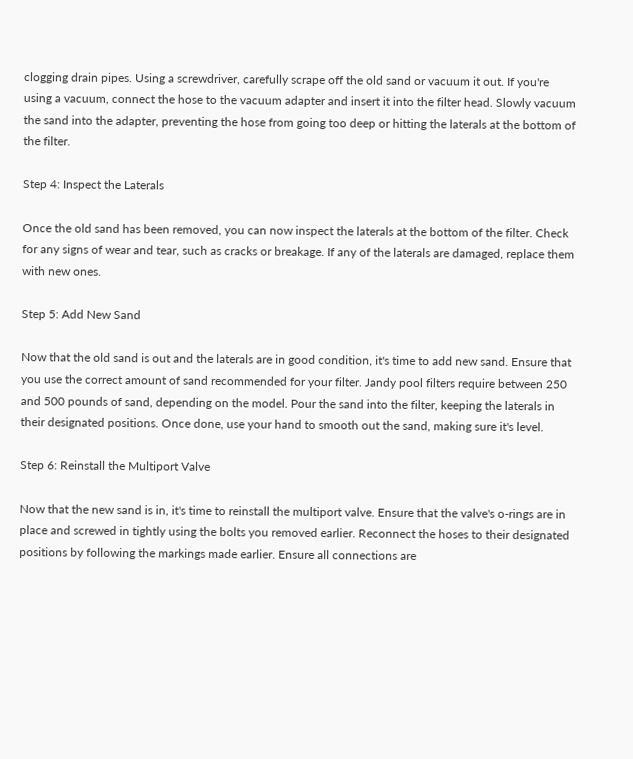clogging drain pipes. Using a screwdriver, carefully scrape off the old sand or vacuum it out. If you're using a vacuum, connect the hose to the vacuum adapter and insert it into the filter head. Slowly vacuum the sand into the adapter, preventing the hose from going too deep or hitting the laterals at the bottom of the filter.

Step 4: Inspect the Laterals

Once the old sand has been removed, you can now inspect the laterals at the bottom of the filter. Check for any signs of wear and tear, such as cracks or breakage. If any of the laterals are damaged, replace them with new ones.

Step 5: Add New Sand

Now that the old sand is out and the laterals are in good condition, it's time to add new sand. Ensure that you use the correct amount of sand recommended for your filter. Jandy pool filters require between 250 and 500 pounds of sand, depending on the model. Pour the sand into the filter, keeping the laterals in their designated positions. Once done, use your hand to smooth out the sand, making sure it's level.

Step 6: Reinstall the Multiport Valve

Now that the new sand is in, it's time to reinstall the multiport valve. Ensure that the valve's o-rings are in place and screwed in tightly using the bolts you removed earlier. Reconnect the hoses to their designated positions by following the markings made earlier. Ensure all connections are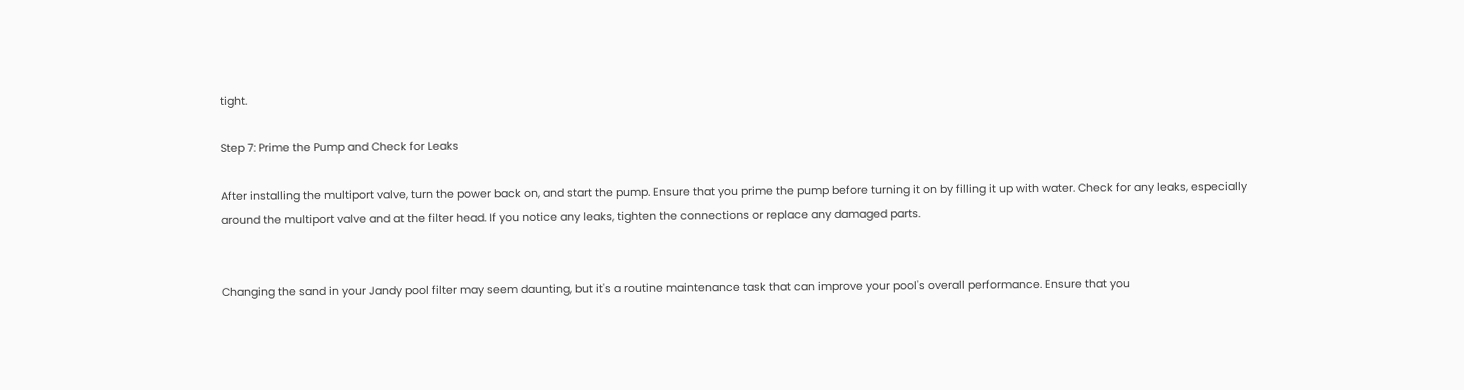tight.

Step 7: Prime the Pump and Check for Leaks

After installing the multiport valve, turn the power back on, and start the pump. Ensure that you prime the pump before turning it on by filling it up with water. Check for any leaks, especially around the multiport valve and at the filter head. If you notice any leaks, tighten the connections or replace any damaged parts.


Changing the sand in your Jandy pool filter may seem daunting, but it's a routine maintenance task that can improve your pool's overall performance. Ensure that you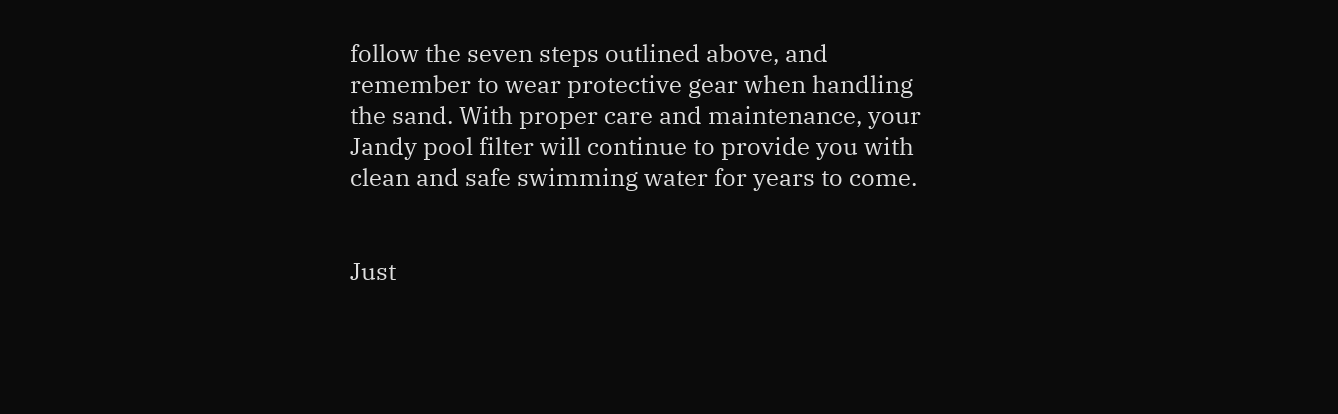follow the seven steps outlined above, and remember to wear protective gear when handling the sand. With proper care and maintenance, your Jandy pool filter will continue to provide you with clean and safe swimming water for years to come.


Just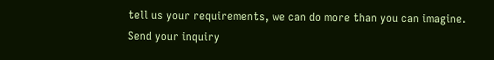tell us your requirements, we can do more than you can imagine.
Send your inquiry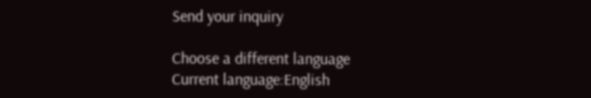Send your inquiry

Choose a different language
Current language:English